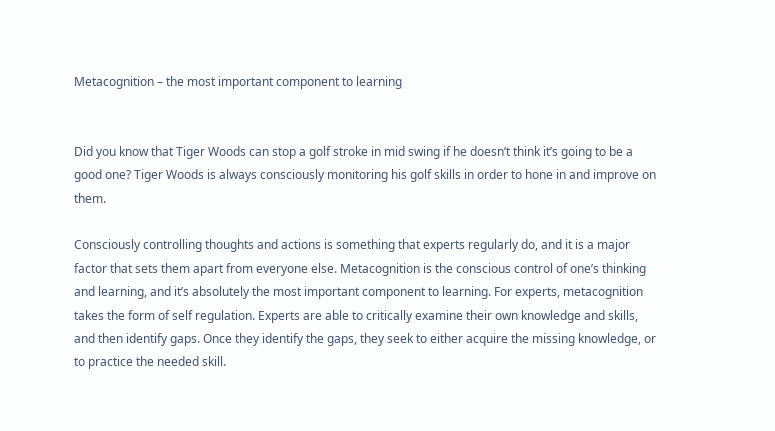Metacognition – the most important component to learning


Did you know that Tiger Woods can stop a golf stroke in mid swing if he doesn’t think it’s going to be a good one? Tiger Woods is always consciously monitoring his golf skills in order to hone in and improve on them.

Consciously controlling thoughts and actions is something that experts regularly do, and it is a major factor that sets them apart from everyone else. Metacognition is the conscious control of one’s thinking and learning, and it’s absolutely the most important component to learning. For experts, metacognition takes the form of self regulation. Experts are able to critically examine their own knowledge and skills, and then identify gaps. Once they identify the gaps, they seek to either acquire the missing knowledge, or to practice the needed skill.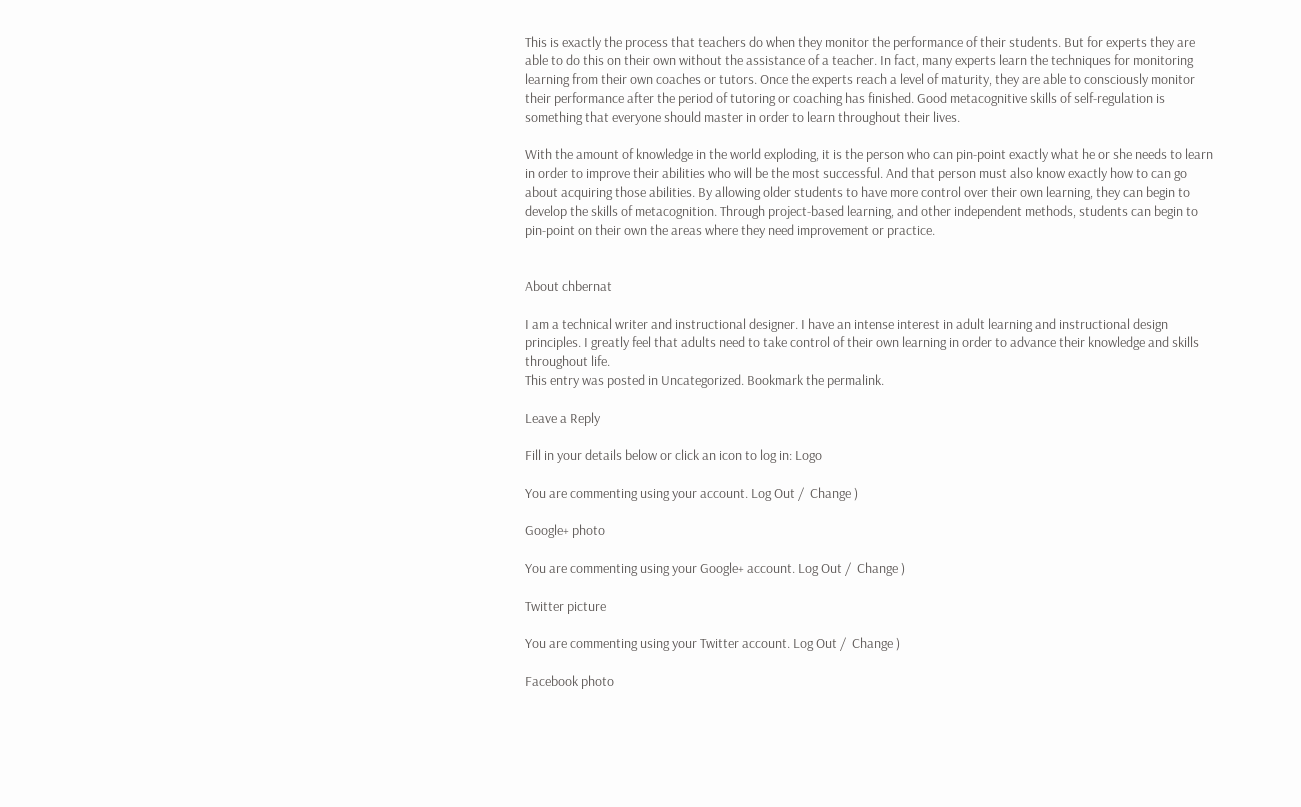This is exactly the process that teachers do when they monitor the performance of their students. But for experts they are able to do this on their own without the assistance of a teacher. In fact, many experts learn the techniques for monitoring learning from their own coaches or tutors. Once the experts reach a level of maturity, they are able to consciously monitor their performance after the period of tutoring or coaching has finished. Good metacognitive skills of self-regulation is something that everyone should master in order to learn throughout their lives.

With the amount of knowledge in the world exploding, it is the person who can pin-point exactly what he or she needs to learn in order to improve their abilities who will be the most successful. And that person must also know exactly how to can go about acquiring those abilities. By allowing older students to have more control over their own learning, they can begin to develop the skills of metacognition. Through project-based learning, and other independent methods, students can begin to pin-point on their own the areas where they need improvement or practice.


About chbernat

I am a technical writer and instructional designer. I have an intense interest in adult learning and instructional design principles. I greatly feel that adults need to take control of their own learning in order to advance their knowledge and skills throughout life.
This entry was posted in Uncategorized. Bookmark the permalink.

Leave a Reply

Fill in your details below or click an icon to log in: Logo

You are commenting using your account. Log Out /  Change )

Google+ photo

You are commenting using your Google+ account. Log Out /  Change )

Twitter picture

You are commenting using your Twitter account. Log Out /  Change )

Facebook photo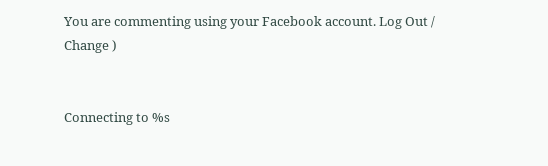You are commenting using your Facebook account. Log Out /  Change )


Connecting to %s